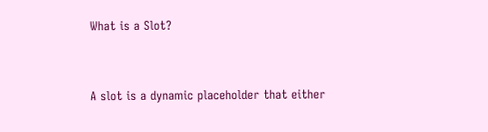What is a Slot?


A slot is a dynamic placeholder that either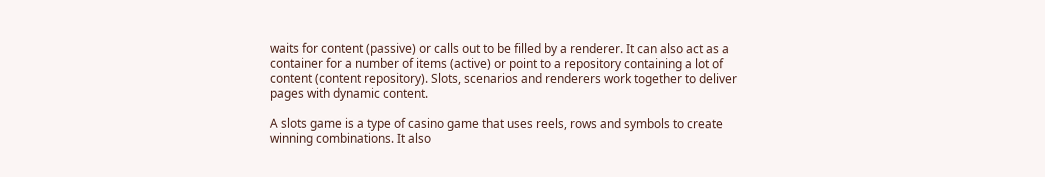waits for content (passive) or calls out to be filled by a renderer. It can also act as a container for a number of items (active) or point to a repository containing a lot of content (content repository). Slots, scenarios and renderers work together to deliver pages with dynamic content.

A slots game is a type of casino game that uses reels, rows and symbols to create winning combinations. It also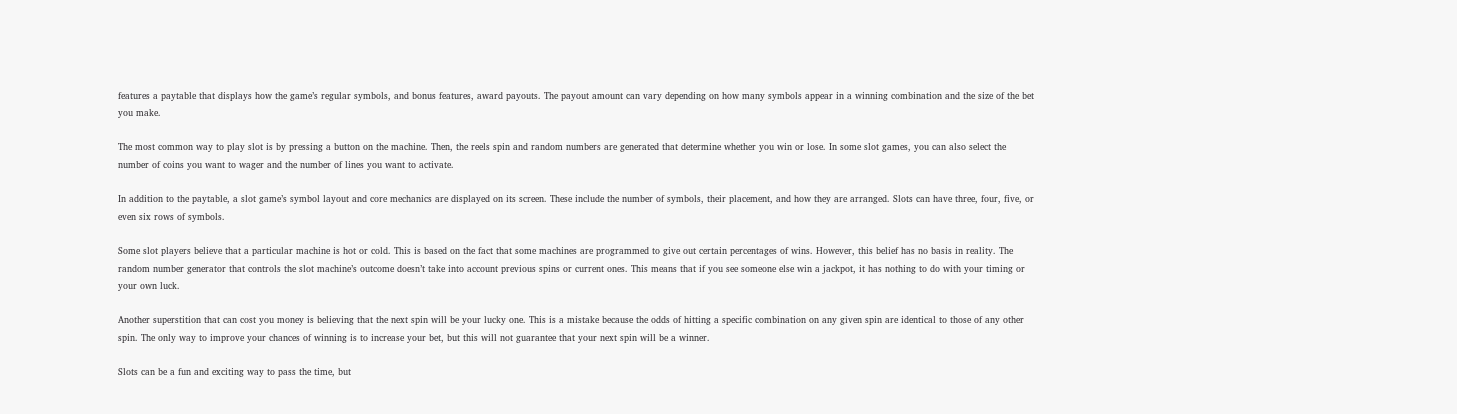features a paytable that displays how the game’s regular symbols, and bonus features, award payouts. The payout amount can vary depending on how many symbols appear in a winning combination and the size of the bet you make.

The most common way to play slot is by pressing a button on the machine. Then, the reels spin and random numbers are generated that determine whether you win or lose. In some slot games, you can also select the number of coins you want to wager and the number of lines you want to activate.

In addition to the paytable, a slot game’s symbol layout and core mechanics are displayed on its screen. These include the number of symbols, their placement, and how they are arranged. Slots can have three, four, five, or even six rows of symbols.

Some slot players believe that a particular machine is hot or cold. This is based on the fact that some machines are programmed to give out certain percentages of wins. However, this belief has no basis in reality. The random number generator that controls the slot machine’s outcome doesn’t take into account previous spins or current ones. This means that if you see someone else win a jackpot, it has nothing to do with your timing or your own luck.

Another superstition that can cost you money is believing that the next spin will be your lucky one. This is a mistake because the odds of hitting a specific combination on any given spin are identical to those of any other spin. The only way to improve your chances of winning is to increase your bet, but this will not guarantee that your next spin will be a winner.

Slots can be a fun and exciting way to pass the time, but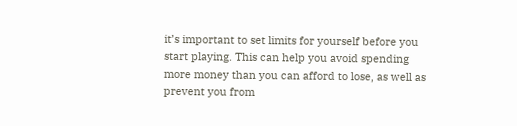it’s important to set limits for yourself before you start playing. This can help you avoid spending more money than you can afford to lose, as well as prevent you from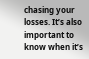chasing your losses. It’s also important to know when it’s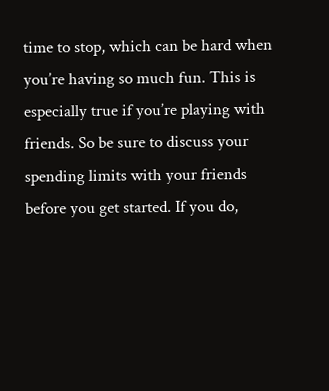time to stop, which can be hard when you’re having so much fun. This is especially true if you’re playing with friends. So be sure to discuss your spending limits with your friends before you get started. If you do,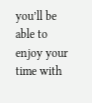you’ll be able to enjoy your time with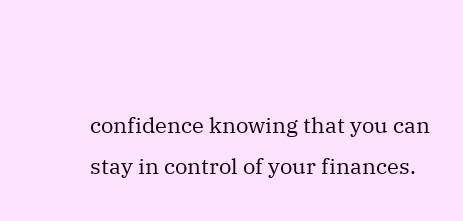confidence knowing that you can stay in control of your finances.